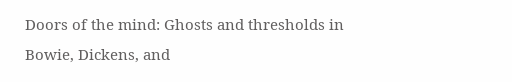Doors of the mind: Ghosts and thresholds in Bowie, Dickens, and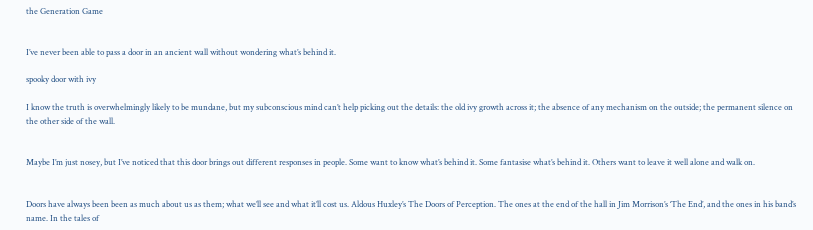the Generation Game


I’ve never been able to pass a door in an ancient wall without wondering what’s behind it.

spooky door with ivy

I know the truth is overwhelmingly likely to be mundane, but my subconscious mind can’t help picking out the details: the old ivy growth across it; the absence of any mechanism on the outside; the permanent silence on the other side of the wall.


Maybe I’m just nosey, but I’ve noticed that this door brings out different responses in people. Some want to know what’s behind it. Some fantasise what’s behind it. Others want to leave it well alone and walk on.


Doors have always been been as much about us as them; what we’ll see and what it’ll cost us. Aldous Huxley’s The Doors of Perception. The ones at the end of the hall in Jim Morrison’s ‘The End’, and the ones in his band’s name. In the tales of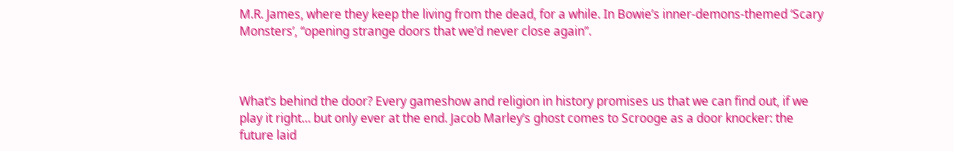M.R. James, where they keep the living from the dead, for a while. In Bowie’s inner-demons-themed ‘Scary Monsters’, “opening strange doors that we’d never close again”.



What’s behind the door? Every gameshow and religion in history promises us that we can find out, if we play it right… but only ever at the end. Jacob Marley’s ghost comes to Scrooge as a door knocker: the future laid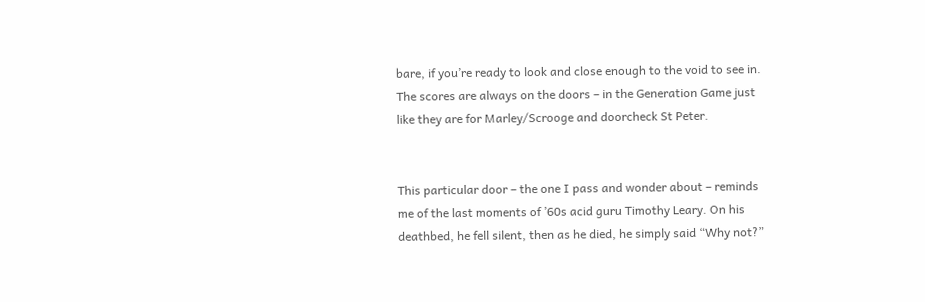bare, if you’re ready to look and close enough to the void to see in. The scores are always on the doors – in the Generation Game just like they are for Marley/Scrooge and doorcheck St Peter.


This particular door – the one I pass and wonder about – reminds me of the last moments of ’60s acid guru Timothy Leary. On his deathbed, he fell silent, then as he died, he simply said “Why not?”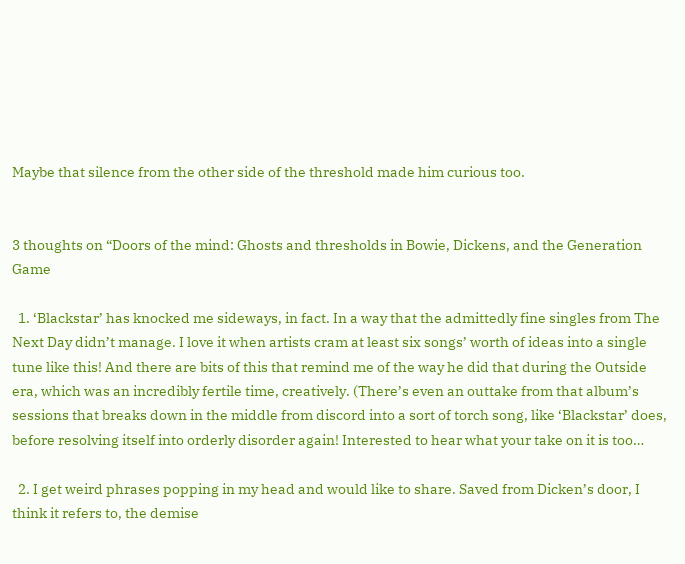Maybe that silence from the other side of the threshold made him curious too.


3 thoughts on “Doors of the mind: Ghosts and thresholds in Bowie, Dickens, and the Generation Game

  1. ‘Blackstar’ has knocked me sideways, in fact. In a way that the admittedly fine singles from The Next Day didn’t manage. I love it when artists cram at least six songs’ worth of ideas into a single tune like this! And there are bits of this that remind me of the way he did that during the Outside era, which was an incredibly fertile time, creatively. (There’s even an outtake from that album’s sessions that breaks down in the middle from discord into a sort of torch song, like ‘Blackstar’ does, before resolving itself into orderly disorder again! Interested to hear what your take on it is too…

  2. I get weird phrases popping in my head and would like to share. Saved from Dicken’s door, I think it refers to, the demise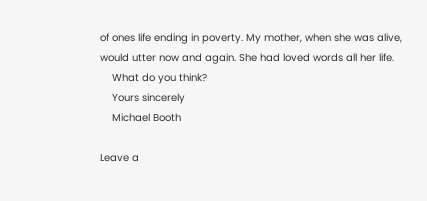of ones life ending in poverty. My mother, when she was alive, would utter now and again. She had loved words all her life.
    What do you think?
    Yours sincerely
    Michael Booth

Leave a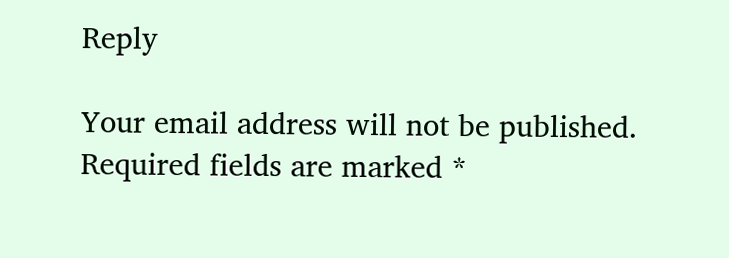Reply

Your email address will not be published. Required fields are marked *